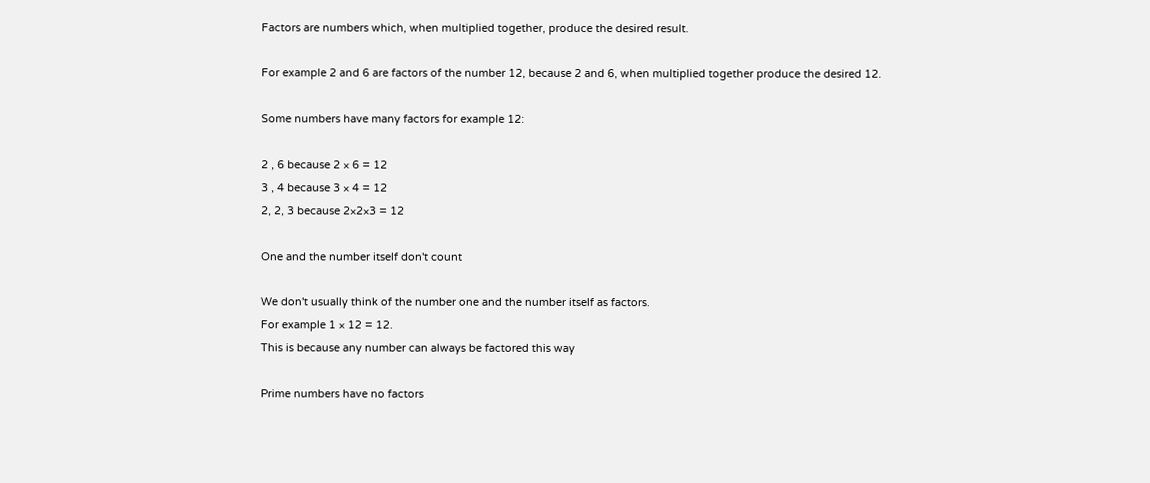Factors are numbers which, when multiplied together, produce the desired result.

For example 2 and 6 are factors of the number 12, because 2 and 6, when multiplied together produce the desired 12.

Some numbers have many factors for example 12:

2 , 6 because 2 × 6 = 12
3 , 4 because 3 × 4 = 12
2, 2, 3 because 2×2×3 = 12

One and the number itself don't count

We don't usually think of the number one and the number itself as factors.
For example 1 × 12 = 12.
This is because any number can always be factored this way

Prime numbers have no factors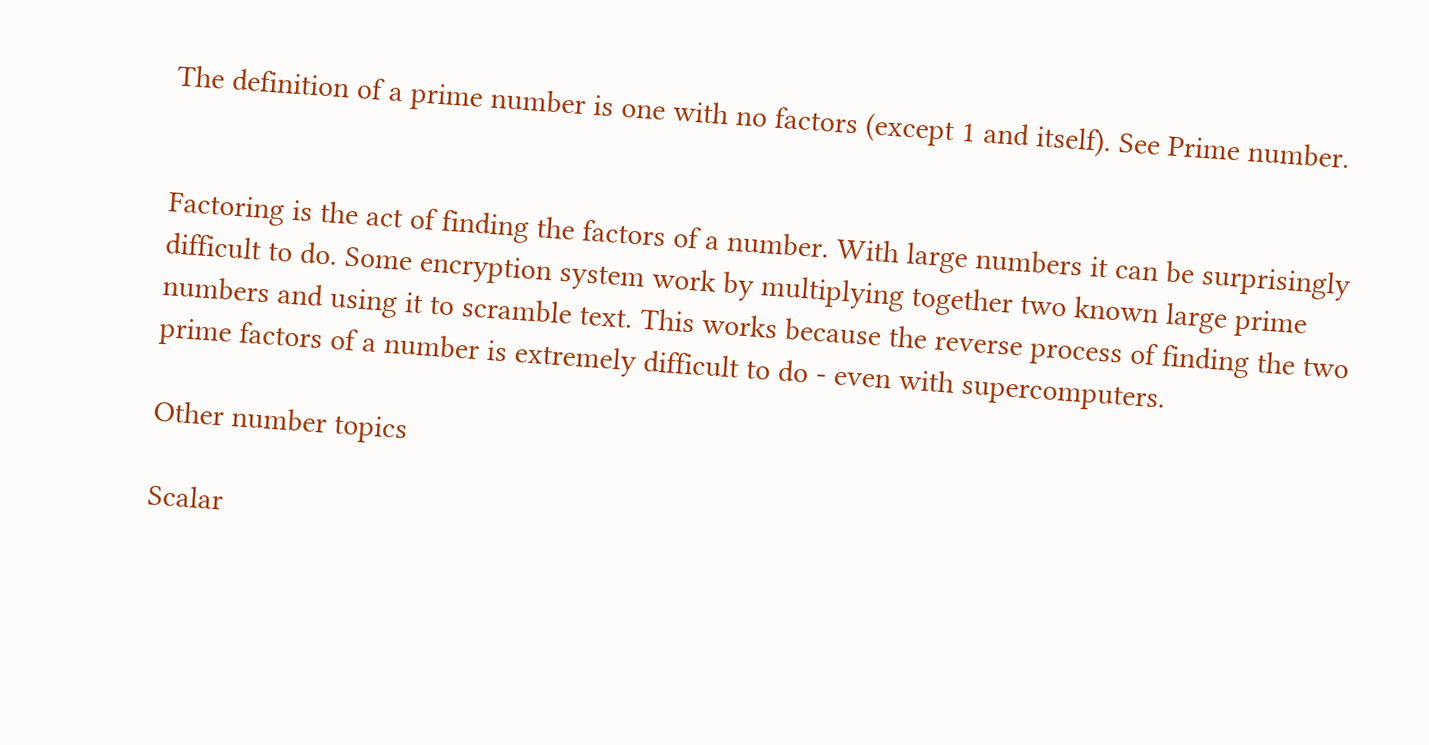The definition of a prime number is one with no factors (except 1 and itself). See Prime number.


Factoring is the act of finding the factors of a number. With large numbers it can be surprisingly difficult to do. Some encryption system work by multiplying together two known large prime numbers and using it to scramble text. This works because the reverse process of finding the two prime factors of a number is extremely difficult to do - even with supercomputers.

Other number topics

Scalar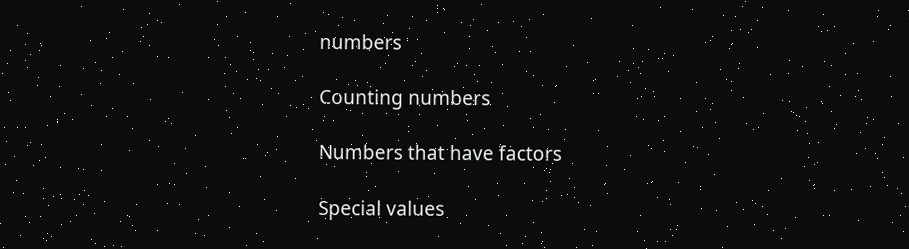numbers

Counting numbers

Numbers that have factors

Special values